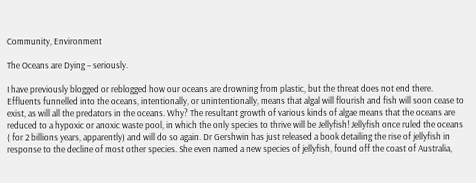Community, Environment

The Oceans are Dying – seriously.

I have previously blogged or reblogged how our oceans are drowning from plastic, but the threat does not end there. Effluents funnelled into the oceans, intentionally, or unintentionally, means that algal will flourish and fish will soon cease to exist, as will all the predators in the oceans. Why? The resultant growth of various kinds of algae means that the oceans are reduced to a hypoxic or anoxic waste pool, in which the only species to thrive will be Jellyfish! Jellyfish once ruled the oceans ( for 2 billions years, apparently) and will do so again. Dr Gershwin has just released a book detailing the rise of jellyfish in response to the decline of most other species. She even named a new species of jellyfish, found off the coast of Australia,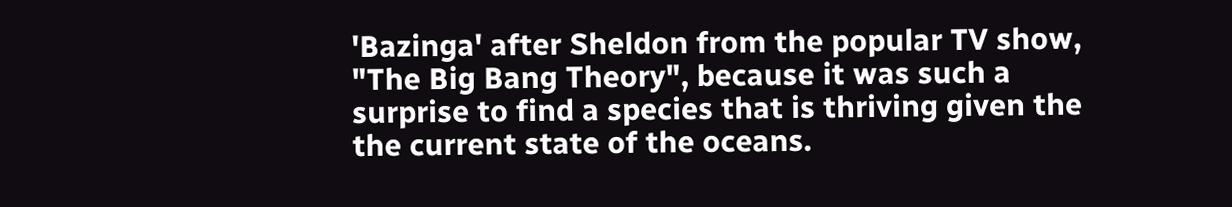'Bazinga' after Sheldon from the popular TV show, "The Big Bang Theory", because it was such a surprise to find a species that is thriving given the the current state of the oceans.